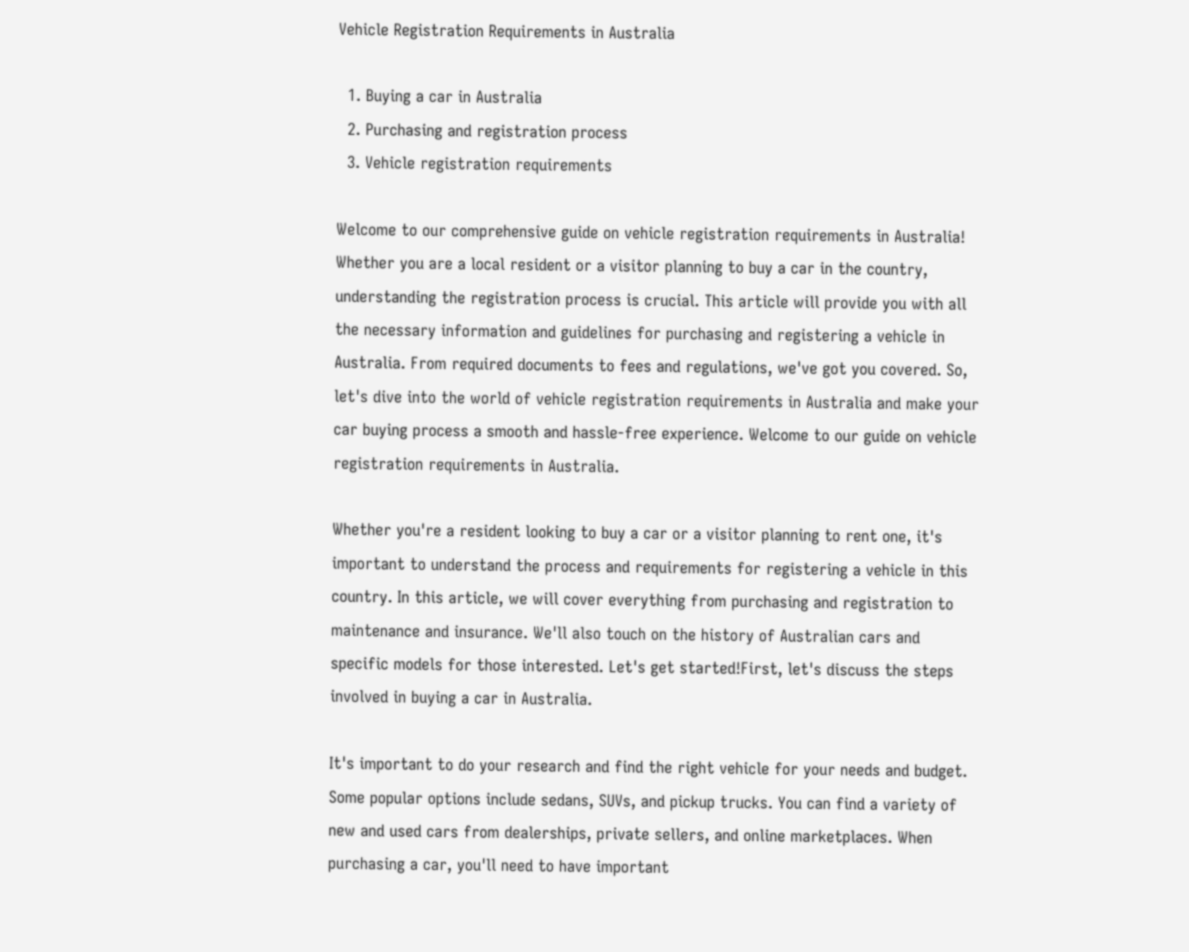Vehicle Registration Requirements in Australia

  1. Buying a car in Australia
  2. Purchasing and registration process
  3. Vehicle registration requirements

Welcome to our comprehensive guide on vehicle registration requirements in Australia! Whether you are a local resident or a visitor planning to buy a car in the country, understanding the registration process is crucial. This article will provide you with all the necessary information and guidelines for purchasing and registering a vehicle in Australia. From required documents to fees and regulations, we've got you covered. So, let's dive into the world of vehicle registration requirements in Australia and make your car buying process a smooth and hassle-free experience. Welcome to our guide on vehicle registration requirements in Australia.

Whether you're a resident looking to buy a car or a visitor planning to rent one, it's important to understand the process and requirements for registering a vehicle in this country. In this article, we will cover everything from purchasing and registration to maintenance and insurance. We'll also touch on the history of Australian cars and specific models for those interested. Let's get started!First, let's discuss the steps involved in buying a car in Australia.

It's important to do your research and find the right vehicle for your needs and budget. Some popular options include sedans, SUVs, and pickup trucks. You can find a variety of new and used cars from dealerships, private sellers, and online marketplaces. When purchasing a car, you'll need to have important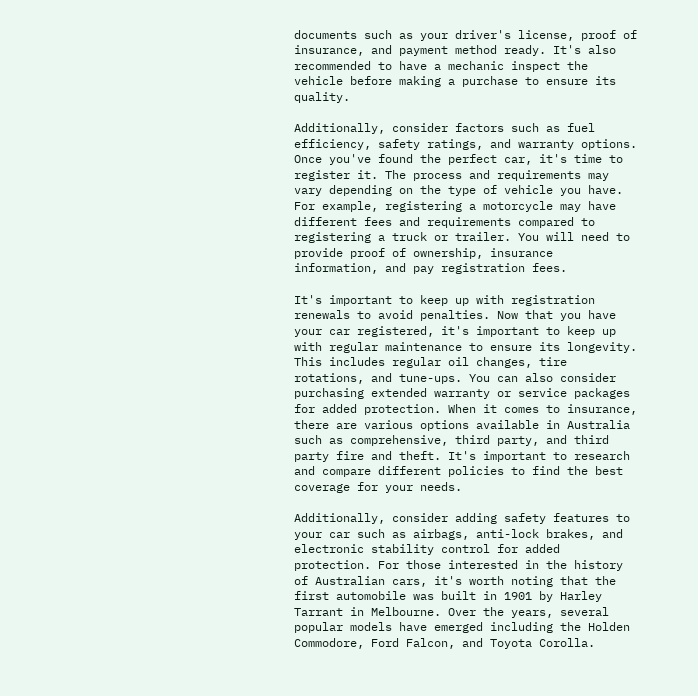documents such as your driver's license, proof of insurance, and payment method ready. It's also recommended to have a mechanic inspect the vehicle before making a purchase to ensure its quality.

Additionally, consider factors such as fuel efficiency, safety ratings, and warranty options. Once you've found the perfect car, it's time to register it. The process and requirements may vary depending on the type of vehicle you have. For example, registering a motorcycle may have different fees and requirements compared to registering a truck or trailer. You will need to provide proof of ownership, insurance information, and pay registration fees.

It's important to keep up with registration renewals to avoid penalties. Now that you have your car registered, it's important to keep up with regular maintenance to ensure its longevity. This includes regular oil changes, tire rotations, and tune-ups. You can also consider purchasing extended warranty or service packages for added protection. When it comes to insurance, there are various options available in Australia such as comprehensive, third party, and third party fire and theft. It's important to research and compare different policies to find the best coverage for your needs.

Additionally, consider adding safety features to your car such as airbags, anti-lock brakes, and electronic stability control for added protection. For those interested in the history of Australian cars, it's worth noting that the first automobile was built in 1901 by Harley Tarrant in Melbourne. Over the years, several popular models have emerged including the Holden Commodore, Ford Falcon, and Toyota Corolla.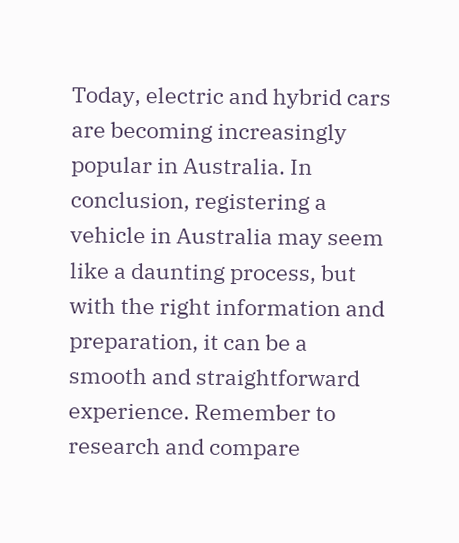Today, electric and hybrid cars are becoming increasingly popular in Australia. In conclusion, registering a vehicle in Australia may seem like a daunting process, but with the right information and preparation, it can be a smooth and straightforward experience. Remember to research and compare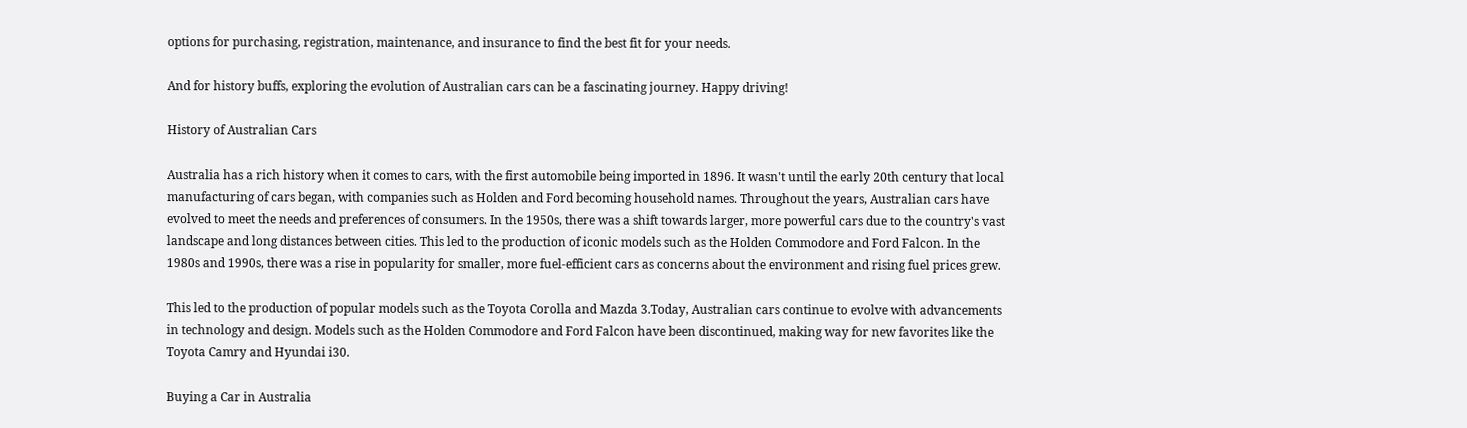options for purchasing, registration, maintenance, and insurance to find the best fit for your needs.

And for history buffs, exploring the evolution of Australian cars can be a fascinating journey. Happy driving!

History of Australian Cars

Australia has a rich history when it comes to cars, with the first automobile being imported in 1896. It wasn't until the early 20th century that local manufacturing of cars began, with companies such as Holden and Ford becoming household names. Throughout the years, Australian cars have evolved to meet the needs and preferences of consumers. In the 1950s, there was a shift towards larger, more powerful cars due to the country's vast landscape and long distances between cities. This led to the production of iconic models such as the Holden Commodore and Ford Falcon. In the 1980s and 1990s, there was a rise in popularity for smaller, more fuel-efficient cars as concerns about the environment and rising fuel prices grew.

This led to the production of popular models such as the Toyota Corolla and Mazda 3.Today, Australian cars continue to evolve with advancements in technology and design. Models such as the Holden Commodore and Ford Falcon have been discontinued, making way for new favorites like the Toyota Camry and Hyundai i30.

Buying a Car in Australia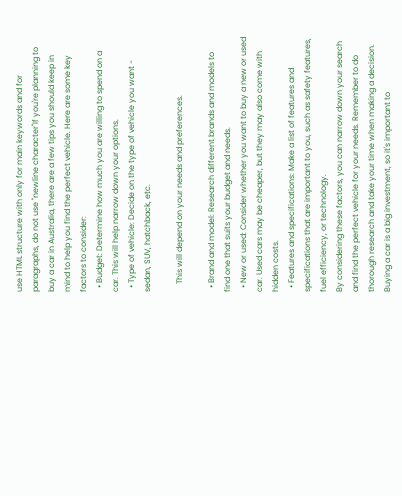use HTML structure with only for main keywords and for paragraphs, do not use "newline character"If you're planning to buy a car in Australia, there are a few tips you should keep in mind to help you find the perfect vehicle. Here are some key factors to consider:
  • Budget: Determine how much you are willing to spend on a car. This will help narrow down your options.
  • Type of vehicle: Decide on the type of vehicle you want - sedan, SUV, hatchback, etc.

    This will depend on your needs and preferences.

  • Brand and model: Research different brands and models to find one that suits your budget and needs.
  • New or used: Consider whether you want to buy a new or used car. Used cars may be cheaper, but they may also come with hidden costs.
  • Features and specifications: Make a list of features and specifications that are important to you, such as safety features, fuel efficiency, or technology.
By considering these factors, you can narrow down your search and find the perfect vehicle for your needs. Remember to do thorough research and take your time when making a decision. Buying a car is a big investment, so it's important to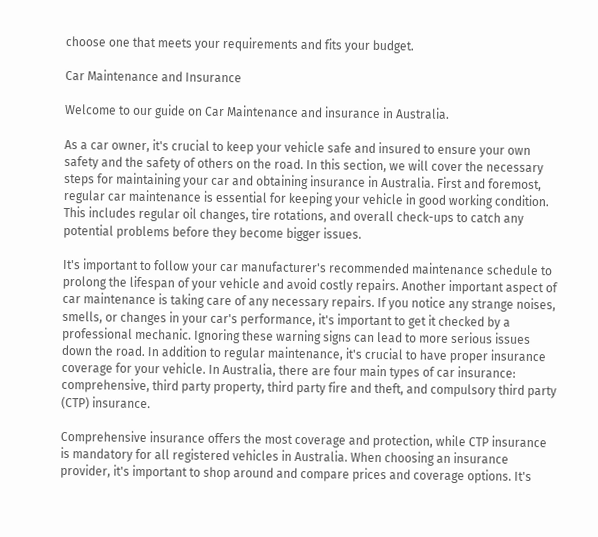choose one that meets your requirements and fits your budget.

Car Maintenance and Insurance

Welcome to our guide on Car Maintenance and insurance in Australia.

As a car owner, it's crucial to keep your vehicle safe and insured to ensure your own safety and the safety of others on the road. In this section, we will cover the necessary steps for maintaining your car and obtaining insurance in Australia. First and foremost, regular car maintenance is essential for keeping your vehicle in good working condition. This includes regular oil changes, tire rotations, and overall check-ups to catch any potential problems before they become bigger issues.

It's important to follow your car manufacturer's recommended maintenance schedule to prolong the lifespan of your vehicle and avoid costly repairs. Another important aspect of car maintenance is taking care of any necessary repairs. If you notice any strange noises, smells, or changes in your car's performance, it's important to get it checked by a professional mechanic. Ignoring these warning signs can lead to more serious issues down the road. In addition to regular maintenance, it's crucial to have proper insurance coverage for your vehicle. In Australia, there are four main types of car insurance: comprehensive, third party property, third party fire and theft, and compulsory third party (CTP) insurance.

Comprehensive insurance offers the most coverage and protection, while CTP insurance is mandatory for all registered vehicles in Australia. When choosing an insurance provider, it's important to shop around and compare prices and coverage options. It's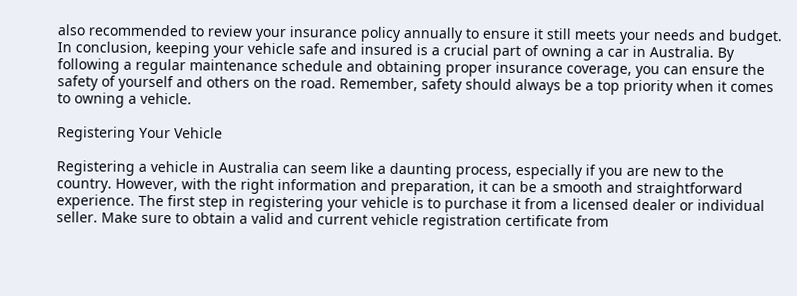also recommended to review your insurance policy annually to ensure it still meets your needs and budget. In conclusion, keeping your vehicle safe and insured is a crucial part of owning a car in Australia. By following a regular maintenance schedule and obtaining proper insurance coverage, you can ensure the safety of yourself and others on the road. Remember, safety should always be a top priority when it comes to owning a vehicle.

Registering Your Vehicle

Registering a vehicle in Australia can seem like a daunting process, especially if you are new to the country. However, with the right information and preparation, it can be a smooth and straightforward experience. The first step in registering your vehicle is to purchase it from a licensed dealer or individual seller. Make sure to obtain a valid and current vehicle registration certificate from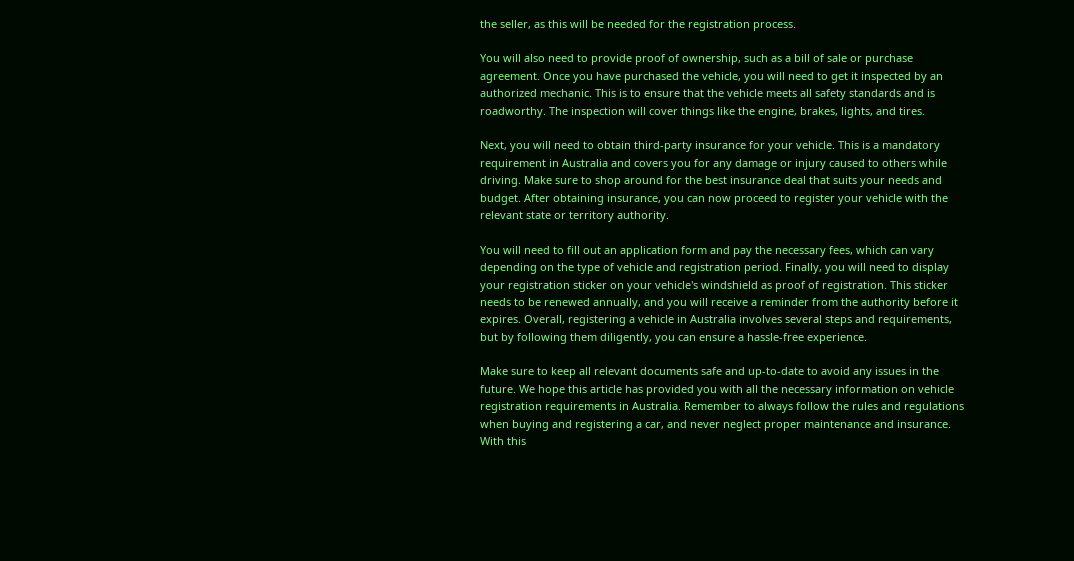the seller, as this will be needed for the registration process.

You will also need to provide proof of ownership, such as a bill of sale or purchase agreement. Once you have purchased the vehicle, you will need to get it inspected by an authorized mechanic. This is to ensure that the vehicle meets all safety standards and is roadworthy. The inspection will cover things like the engine, brakes, lights, and tires.

Next, you will need to obtain third-party insurance for your vehicle. This is a mandatory requirement in Australia and covers you for any damage or injury caused to others while driving. Make sure to shop around for the best insurance deal that suits your needs and budget. After obtaining insurance, you can now proceed to register your vehicle with the relevant state or territory authority.

You will need to fill out an application form and pay the necessary fees, which can vary depending on the type of vehicle and registration period. Finally, you will need to display your registration sticker on your vehicle's windshield as proof of registration. This sticker needs to be renewed annually, and you will receive a reminder from the authority before it expires. Overall, registering a vehicle in Australia involves several steps and requirements, but by following them diligently, you can ensure a hassle-free experience.

Make sure to keep all relevant documents safe and up-to-date to avoid any issues in the future. We hope this article has provided you with all the necessary information on vehicle registration requirements in Australia. Remember to always follow the rules and regulations when buying and registering a car, and never neglect proper maintenance and insurance. With this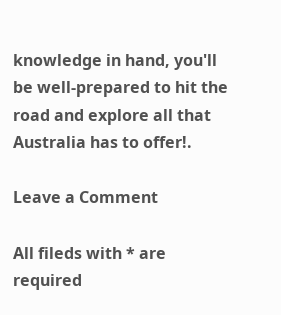knowledge in hand, you'll be well-prepared to hit the road and explore all that Australia has to offer!.

Leave a Comment

All fileds with * are required